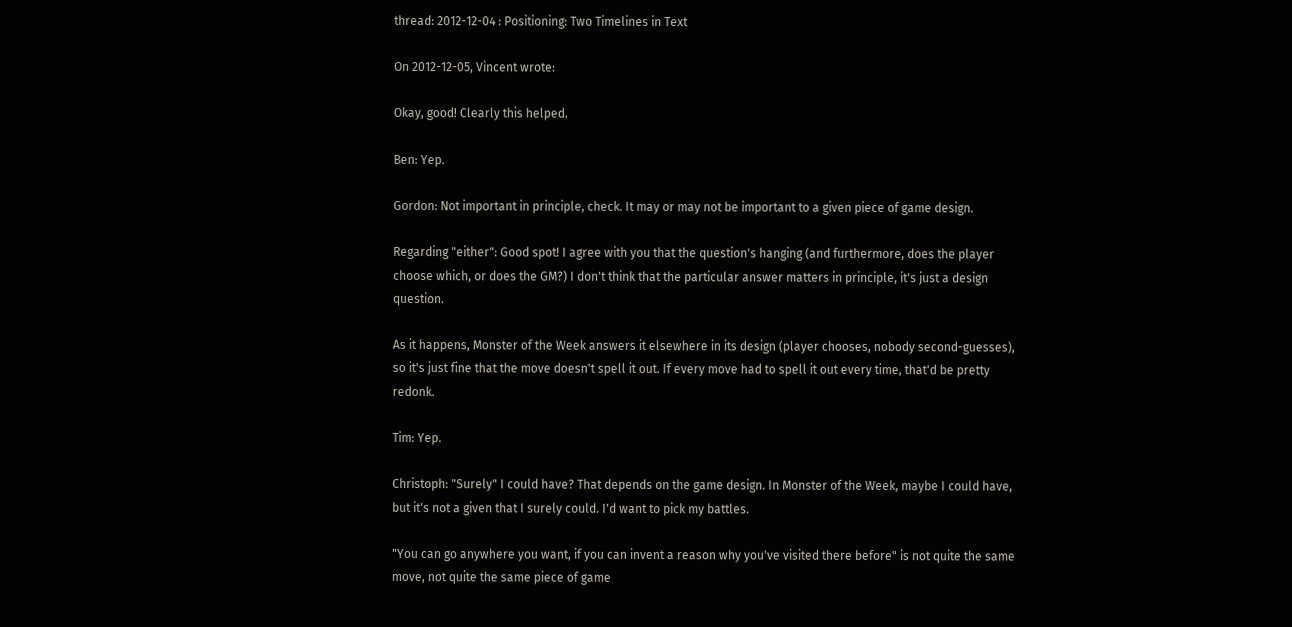thread: 2012-12-04 : Positioning: Two Timelines in Text

On 2012-12-05, Vincent wrote:

Okay, good! Clearly this helped.

Ben: Yep.

Gordon: Not important in principle, check. It may or may not be important to a given piece of game design.

Regarding "either": Good spot! I agree with you that the question's hanging (and furthermore, does the player choose which, or does the GM?) I don't think that the particular answer matters in principle, it's just a design question.

As it happens, Monster of the Week answers it elsewhere in its design (player chooses, nobody second-guesses), so it's just fine that the move doesn't spell it out. If every move had to spell it out every time, that'd be pretty redonk.

Tim: Yep.

Christoph: "Surely" I could have? That depends on the game design. In Monster of the Week, maybe I could have, but it's not a given that I surely could. I'd want to pick my battles.

"You can go anywhere you want, if you can invent a reason why you've visited there before" is not quite the same move, not quite the same piece of game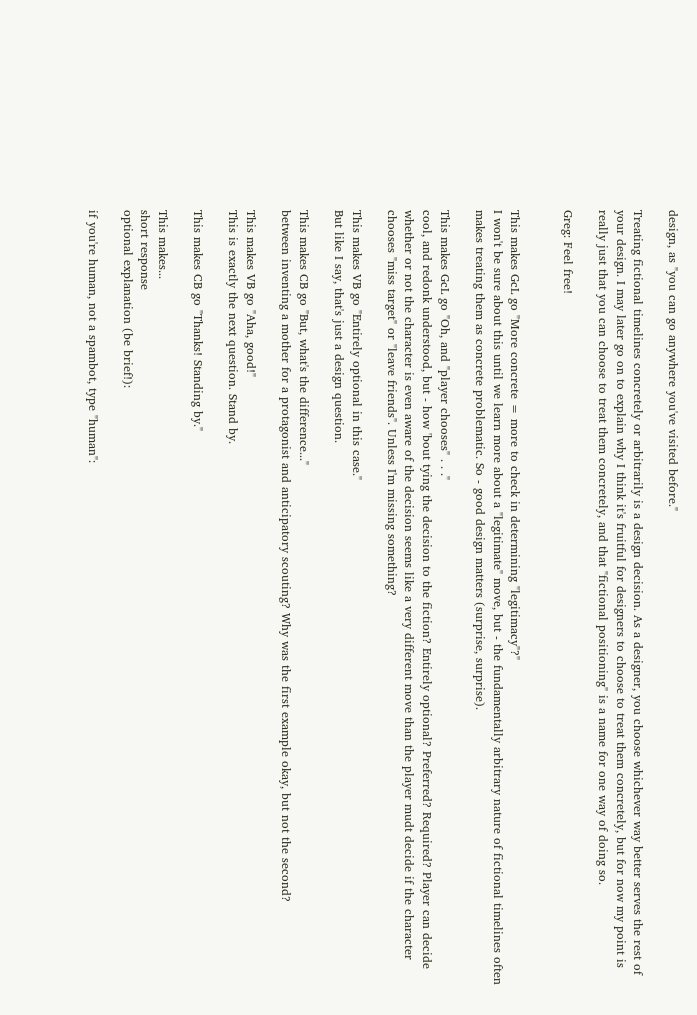design, as "you can go anywhere you've visited before."

Treating fictional timelines concretely or arbitrarily is a design decision. As a designer, you choose whichever way better serves the rest of your design. I may later go on to explain why I think it's fruitful for designers to choose to treat them concretely, but for now my point is really just that you can choose to treat them concretely, and that "fictional positioning" is a name for one way of doing so.

Greg: Feel free!


This makes GcL go "More concrete = more to check in determining "legitimacy"?"
I won't be sure about this until we learn more about a "legitimate" move, but - the fundamentally arbitrary nature of fictional timelines often makes treating them as concrete problematic. So - good design matters (surprise, surprise).

This makes GcL go "Oh, and "player chooses" . . ."
cool, and redonk understood, but - how 'bout tying the decision to the fiction? Entirely optional? Preferred? Required? Player can decide whether or not the character is even aware of the decision seems like a very different move than the player mudt decide if the character chooses "miss target" or "leave friends". Unless I'm missing something?

This makes VB go "Entirely optional in this case."
But like I say, that's just a design question.

This makes CB go "But, what's the difference..."
between inventing a mother for a protagonist and anticipatory scouting? Why was the first example okay, but not the second?

This makes VB go "Aha, good!"
This is exactly the next question. Stand by.

This makes CB go "Thanks! Standing by."

This makes...
short response
optional explanation (be brief!):

if you're human, not a spambot, type "human":